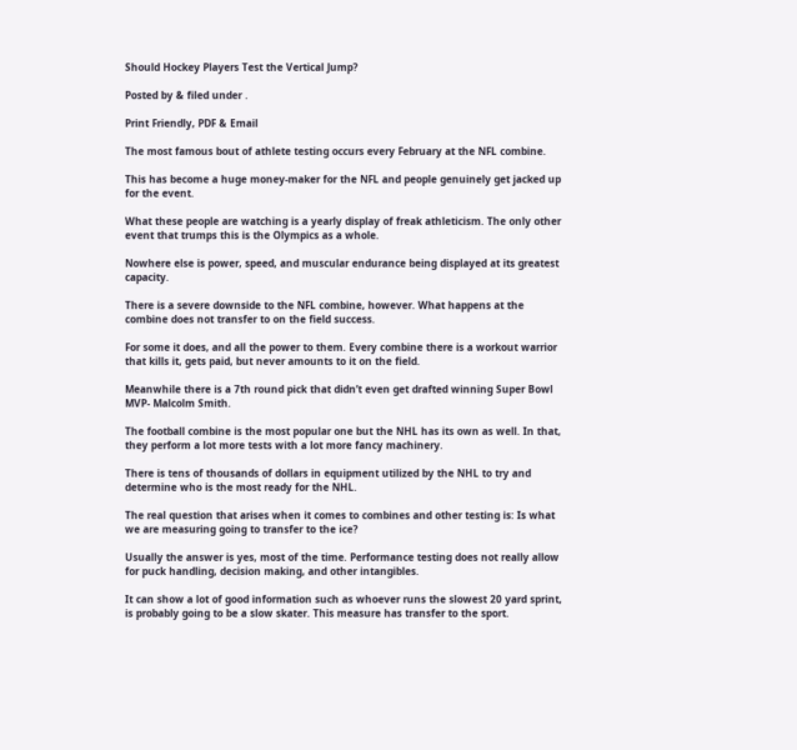Should Hockey Players Test the Vertical Jump?

Posted by & filed under .

Print Friendly, PDF & Email

The most famous bout of athlete testing occurs every February at the NFL combine.

This has become a huge money-maker for the NFL and people genuinely get jacked up for the event.

What these people are watching is a yearly display of freak athleticism. The only other event that trumps this is the Olympics as a whole.

Nowhere else is power, speed, and muscular endurance being displayed at its greatest capacity.

There is a severe downside to the NFL combine, however. What happens at the combine does not transfer to on the field success.

For some it does, and all the power to them. Every combine there is a workout warrior that kills it, gets paid, but never amounts to it on the field.

Meanwhile there is a 7th round pick that didn’t even get drafted winning Super Bowl MVP- Malcolm Smith.

The football combine is the most popular one but the NHL has its own as well. In that, they perform a lot more tests with a lot more fancy machinery.

There is tens of thousands of dollars in equipment utilized by the NHL to try and determine who is the most ready for the NHL.

The real question that arises when it comes to combines and other testing is: Is what we are measuring going to transfer to the ice?

Usually the answer is yes, most of the time. Performance testing does not really allow for puck handling, decision making, and other intangibles.

It can show a lot of good information such as whoever runs the slowest 20 yard sprint, is probably going to be a slow skater. This measure has transfer to the sport.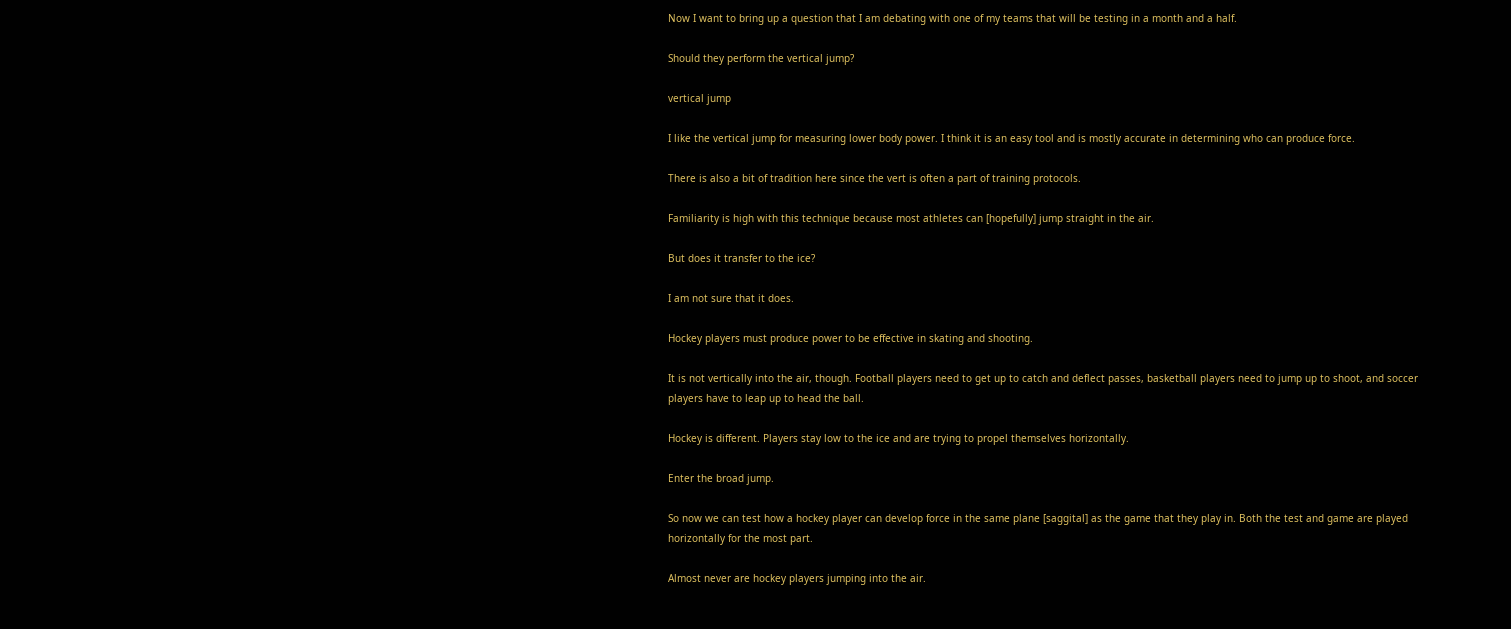Now I want to bring up a question that I am debating with one of my teams that will be testing in a month and a half.

Should they perform the vertical jump?

vertical jump

I like the vertical jump for measuring lower body power. I think it is an easy tool and is mostly accurate in determining who can produce force.

There is also a bit of tradition here since the vert is often a part of training protocols.

Familiarity is high with this technique because most athletes can [hopefully] jump straight in the air.

But does it transfer to the ice?

I am not sure that it does.

Hockey players must produce power to be effective in skating and shooting.

It is not vertically into the air, though. Football players need to get up to catch and deflect passes, basketball players need to jump up to shoot, and soccer players have to leap up to head the ball.

Hockey is different. Players stay low to the ice and are trying to propel themselves horizontally.

Enter the broad jump.

So now we can test how a hockey player can develop force in the same plane [saggital] as the game that they play in. Both the test and game are played horizontally for the most part.

Almost never are hockey players jumping into the air.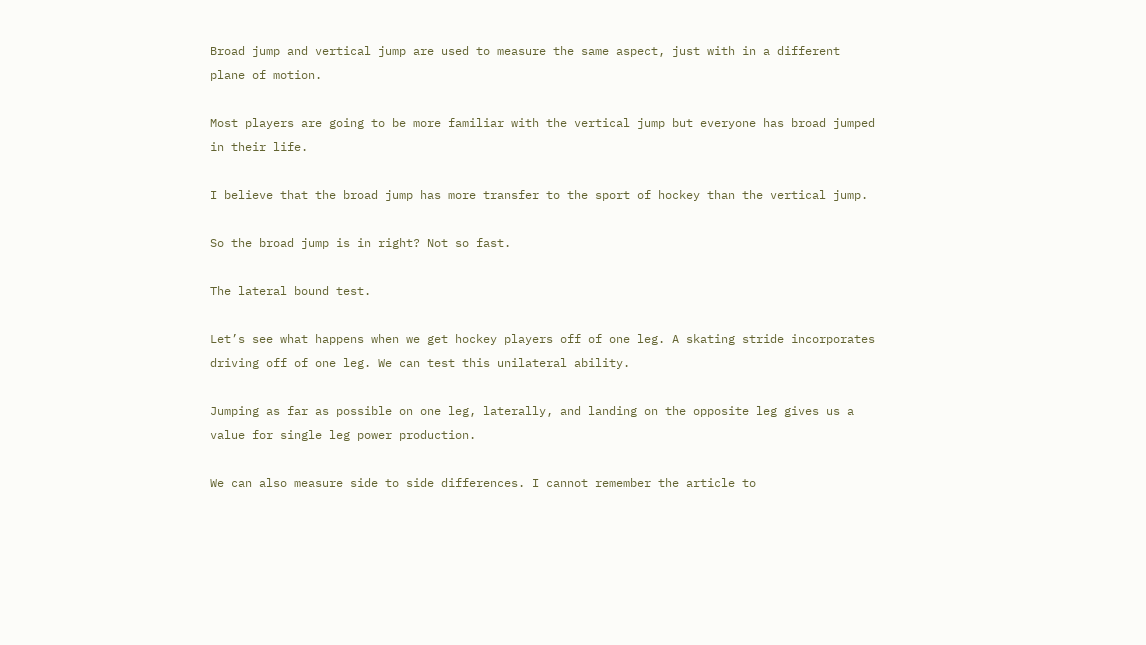Broad jump and vertical jump are used to measure the same aspect, just with in a different plane of motion.

Most players are going to be more familiar with the vertical jump but everyone has broad jumped in their life.

I believe that the broad jump has more transfer to the sport of hockey than the vertical jump.

So the broad jump is in right? Not so fast.

The lateral bound test.

Let’s see what happens when we get hockey players off of one leg. A skating stride incorporates driving off of one leg. We can test this unilateral ability.

Jumping as far as possible on one leg, laterally, and landing on the opposite leg gives us a value for single leg power production.

We can also measure side to side differences. I cannot remember the article to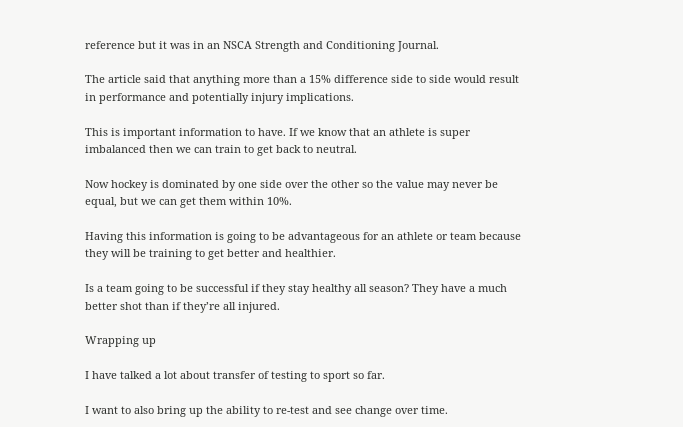reference but it was in an NSCA Strength and Conditioning Journal.

The article said that anything more than a 15% difference side to side would result in performance and potentially injury implications.

This is important information to have. If we know that an athlete is super imbalanced then we can train to get back to neutral.

Now hockey is dominated by one side over the other so the value may never be equal, but we can get them within 10%.

Having this information is going to be advantageous for an athlete or team because they will be training to get better and healthier.

Is a team going to be successful if they stay healthy all season? They have a much better shot than if they’re all injured.

Wrapping up

I have talked a lot about transfer of testing to sport so far.

I want to also bring up the ability to re-test and see change over time.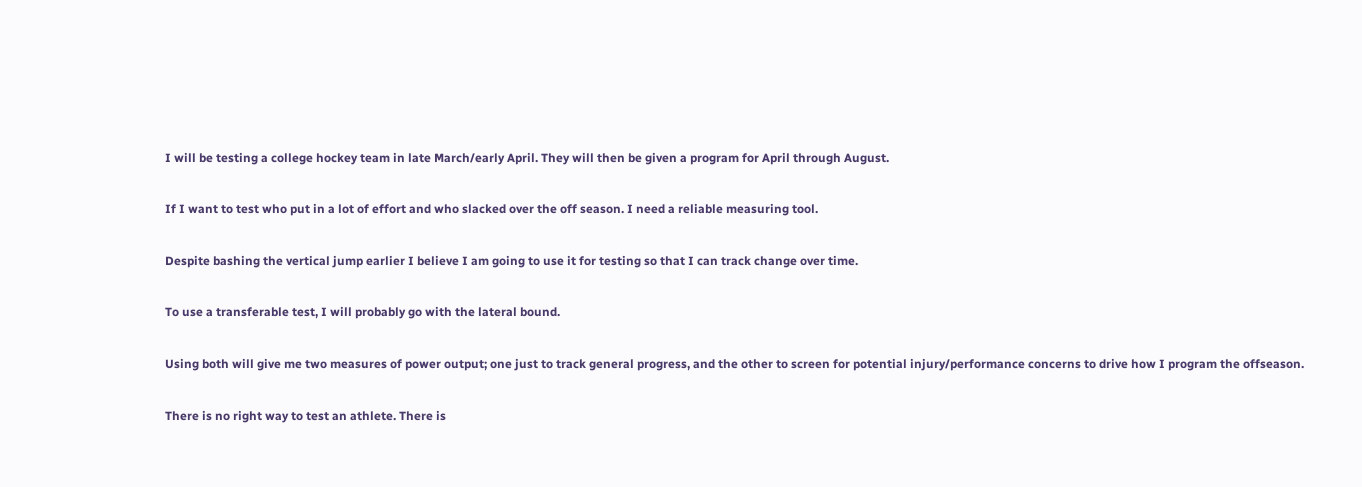I will be testing a college hockey team in late March/early April. They will then be given a program for April through August.

If I want to test who put in a lot of effort and who slacked over the off season. I need a reliable measuring tool.

Despite bashing the vertical jump earlier I believe I am going to use it for testing so that I can track change over time.

To use a transferable test, I will probably go with the lateral bound.

Using both will give me two measures of power output; one just to track general progress, and the other to screen for potential injury/performance concerns to drive how I program the offseason.

There is no right way to test an athlete. There is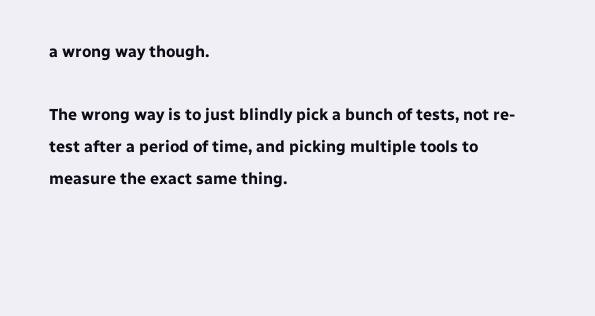a wrong way though.

The wrong way is to just blindly pick a bunch of tests, not re-test after a period of time, and picking multiple tools to measure the exact same thing.